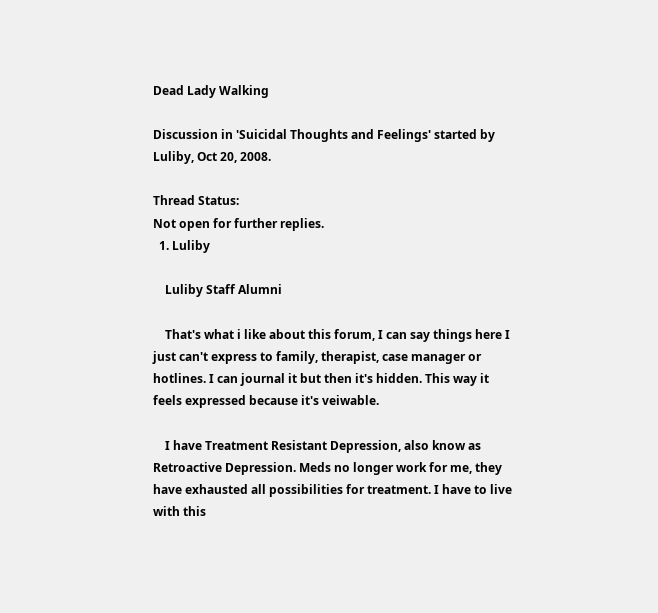Dead Lady Walking

Discussion in 'Suicidal Thoughts and Feelings' started by Luliby, Oct 20, 2008.

Thread Status:
Not open for further replies.
  1. Luliby

    Luliby Staff Alumni

    That's what i like about this forum, I can say things here I just can't express to family, therapist, case manager or hotlines. I can journal it but then it's hidden. This way it feels expressed because it's veiwable.

    I have Treatment Resistant Depression, also know as Retroactive Depression. Meds no longer work for me, they have exhausted all possibilities for treatment. I have to live with this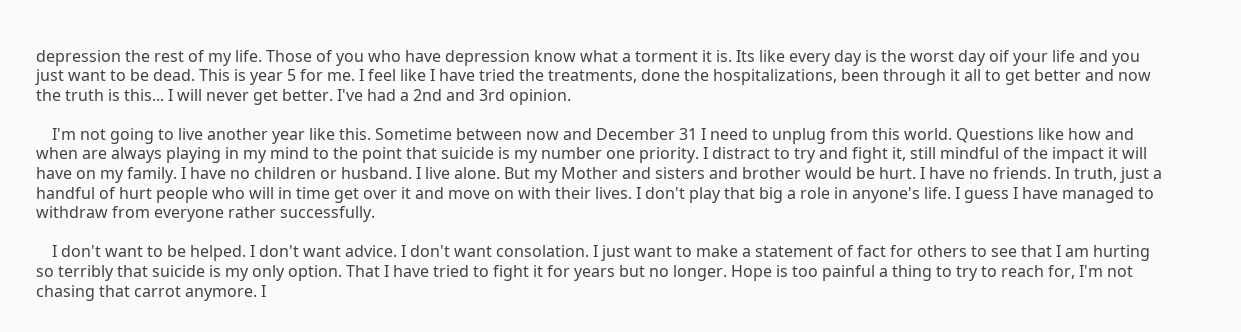depression the rest of my life. Those of you who have depression know what a torment it is. Its like every day is the worst day oif your life and you just want to be dead. This is year 5 for me. I feel like I have tried the treatments, done the hospitalizations, been through it all to get better and now the truth is this... I will never get better. I've had a 2nd and 3rd opinion.

    I'm not going to live another year like this. Sometime between now and December 31 I need to unplug from this world. Questions like how and when are always playing in my mind to the point that suicide is my number one priority. I distract to try and fight it, still mindful of the impact it will have on my family. I have no children or husband. I live alone. But my Mother and sisters and brother would be hurt. I have no friends. In truth, just a handful of hurt people who will in time get over it and move on with their lives. I don't play that big a role in anyone's life. I guess I have managed to withdraw from everyone rather successfully.

    I don't want to be helped. I don't want advice. I don't want consolation. I just want to make a statement of fact for others to see that I am hurting so terribly that suicide is my only option. That I have tried to fight it for years but no longer. Hope is too painful a thing to try to reach for, I'm not chasing that carrot anymore. I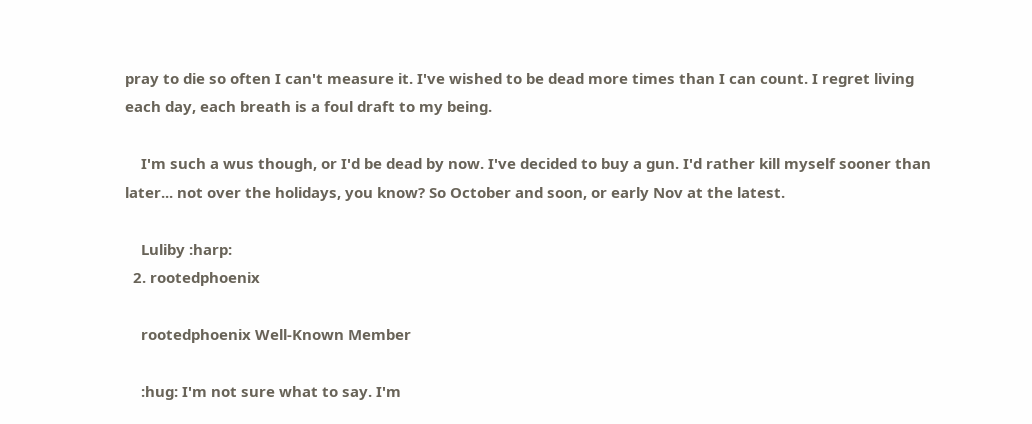pray to die so often I can't measure it. I've wished to be dead more times than I can count. I regret living each day, each breath is a foul draft to my being.

    I'm such a wus though, or I'd be dead by now. I've decided to buy a gun. I'd rather kill myself sooner than later... not over the holidays, you know? So October and soon, or early Nov at the latest.

    Luliby :harp:
  2. rootedphoenix

    rootedphoenix Well-Known Member

    :hug: I'm not sure what to say. I'm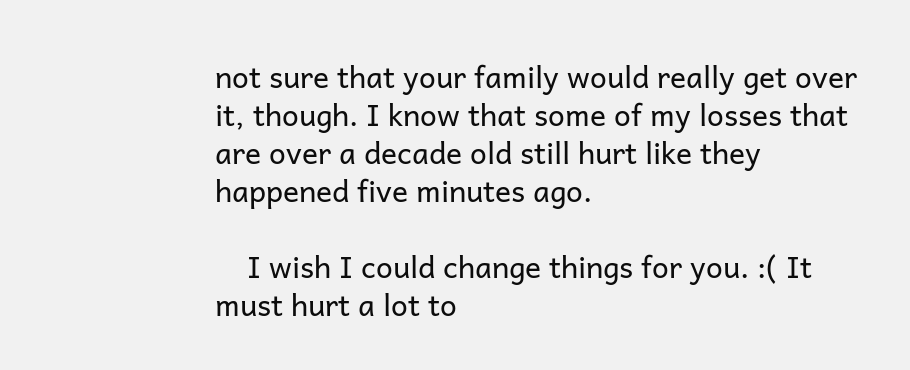not sure that your family would really get over it, though. I know that some of my losses that are over a decade old still hurt like they happened five minutes ago.

    I wish I could change things for you. :( It must hurt a lot to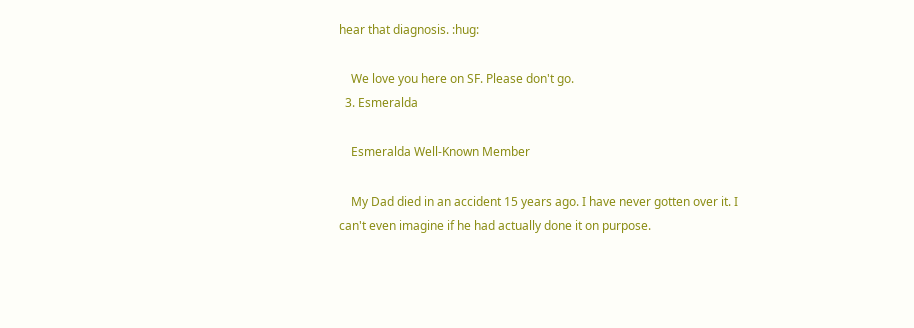hear that diagnosis. :hug:

    We love you here on SF. Please don't go.
  3. Esmeralda

    Esmeralda Well-Known Member

    My Dad died in an accident 15 years ago. I have never gotten over it. I can't even imagine if he had actually done it on purpose.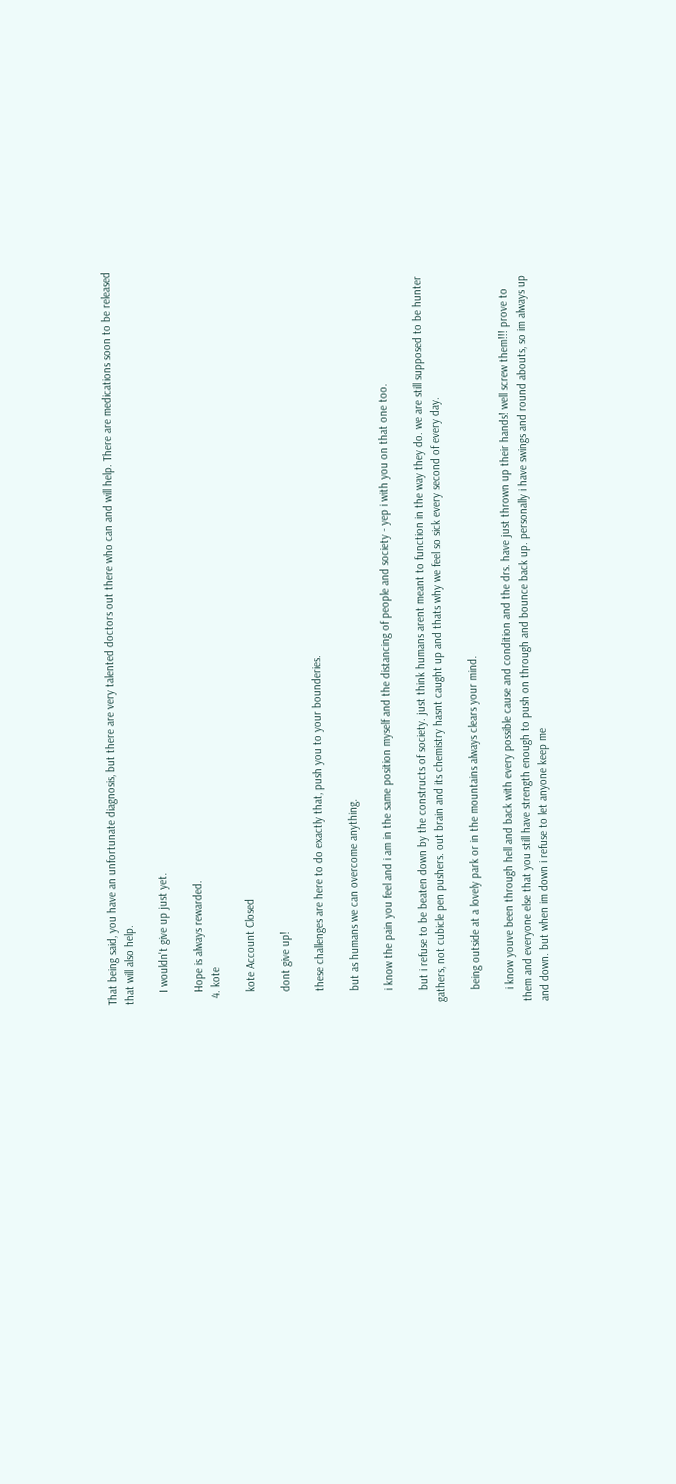That being said, you have an unfortunate diagnosis, but there are very talented doctors out there who can and will help. There are medications soon to be released that will also help.

    I wouldn't give up just yet.

    Hope is always rewarded.
  4. kote

    kote Account Closed

    dont give up!

    these challenges are here to do exactly that, push you to your bounderies.

    but as humans we can overcome anything.

    i know the pain you feel and i am in the same position myself and the distancing of people and society - yep i with you on that one too.

    but i refuse to be beaten down by the constructs of society. just think humans arent meant to function in the way they do. we are still supposed to be hunter gathers, not cubicle pen pushers. out brain and its chemistry hasnt caught up and thats why we feel so sick every second of every day.

    being outside at a lovely park or in the mountains always clears your mind.

    i know youve been through hell and back with every possible cause and condition and the drs. have just thrown up their hands! well screw them!!! prove to them and everyone else that you still have strength enough to push on through and bounce back up. personally i have swings and round abouts, so im always up and down. but when im down i refuse to let anyone keep me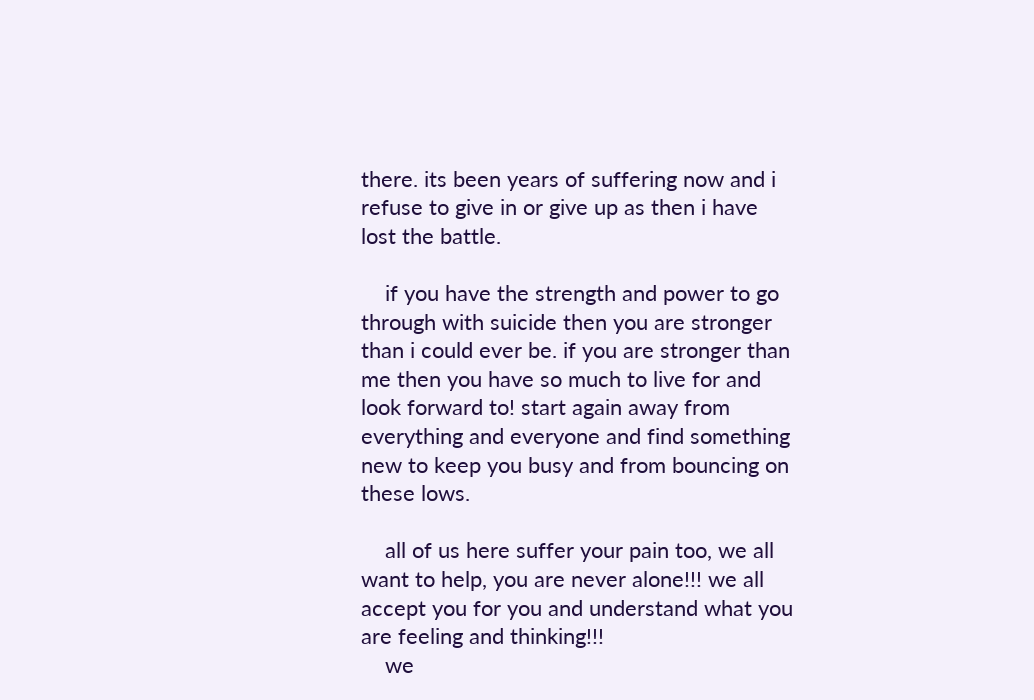there. its been years of suffering now and i refuse to give in or give up as then i have lost the battle.

    if you have the strength and power to go through with suicide then you are stronger than i could ever be. if you are stronger than me then you have so much to live for and look forward to! start again away from everything and everyone and find something new to keep you busy and from bouncing on these lows.

    all of us here suffer your pain too, we all want to help, you are never alone!!! we all accept you for you and understand what you are feeling and thinking!!!
    we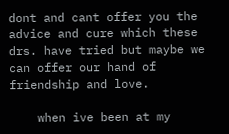dont and cant offer you the advice and cure which these drs. have tried but maybe we can offer our hand of friendship and love.

    when ive been at my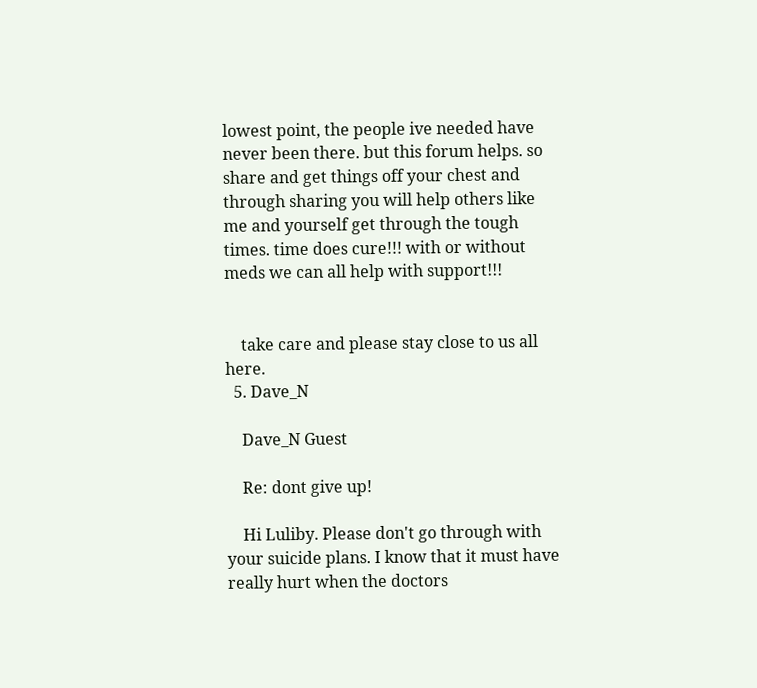lowest point, the people ive needed have never been there. but this forum helps. so share and get things off your chest and through sharing you will help others like me and yourself get through the tough times. time does cure!!! with or without meds we can all help with support!!!


    take care and please stay close to us all here.
  5. Dave_N

    Dave_N Guest

    Re: dont give up!

    Hi Luliby. Please don't go through with your suicide plans. I know that it must have really hurt when the doctors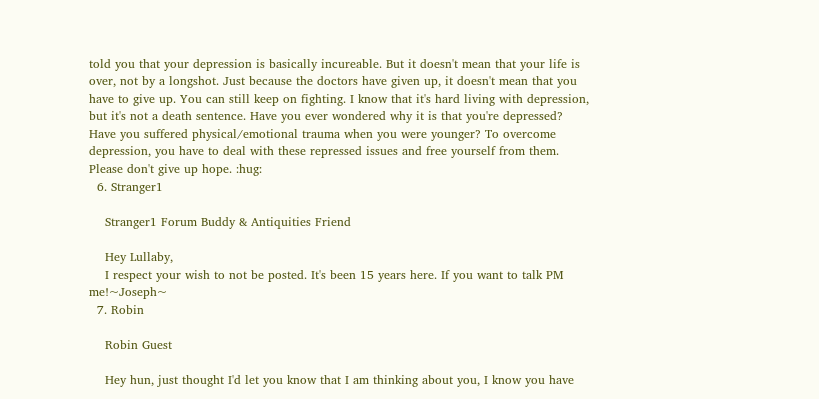told you that your depression is basically incureable. But it doesn't mean that your life is over, not by a longshot. Just because the doctors have given up, it doesn't mean that you have to give up. You can still keep on fighting. I know that it's hard living with depression, but it's not a death sentence. Have you ever wondered why it is that you're depressed? Have you suffered physical/emotional trauma when you were younger? To overcome depression, you have to deal with these repressed issues and free yourself from them. Please don't give up hope. :hug:
  6. Stranger1

    Stranger1 Forum Buddy & Antiquities Friend

    Hey Lullaby,
    I respect your wish to not be posted. It's been 15 years here. If you want to talk PM me!~Joseph~
  7. Robin

    Robin Guest

    Hey hun, just thought I'd let you know that I am thinking about you, I know you have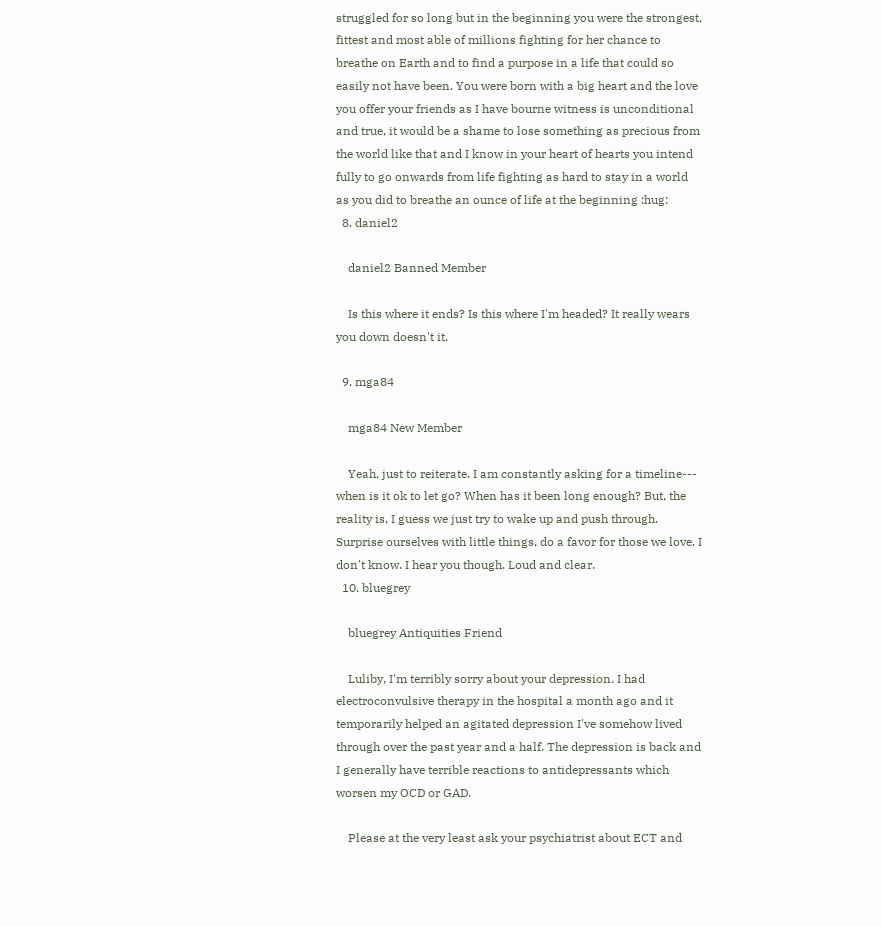struggled for so long but in the beginning you were the strongest, fittest and most able of millions fighting for her chance to breathe on Earth and to find a purpose in a life that could so easily not have been. You were born with a big heart and the love you offer your friends as I have bourne witness is unconditional and true, it would be a shame to lose something as precious from the world like that and I know in your heart of hearts you intend fully to go onwards from life fighting as hard to stay in a world as you did to breathe an ounce of life at the beginning :hug:
  8. daniel2

    daniel2 Banned Member

    Is this where it ends? Is this where I'm headed? It really wears you down doesn't it.

  9. mga84

    mga84 New Member

    Yeah, just to reiterate. I am constantly asking for a timeline--- when is it ok to let go? When has it been long enough? But, the reality is, I guess we just try to wake up and push through. Surprise ourselves with little things, do a favor for those we love. I don't know. I hear you though. Loud and clear.
  10. bluegrey

    bluegrey Antiquities Friend

    Luliby, I'm terribly sorry about your depression. I had electroconvulsive therapy in the hospital a month ago and it temporarily helped an agitated depression I've somehow lived through over the past year and a half. The depression is back and I generally have terrible reactions to antidepressants which worsen my OCD or GAD.

    Please at the very least ask your psychiatrist about ECT and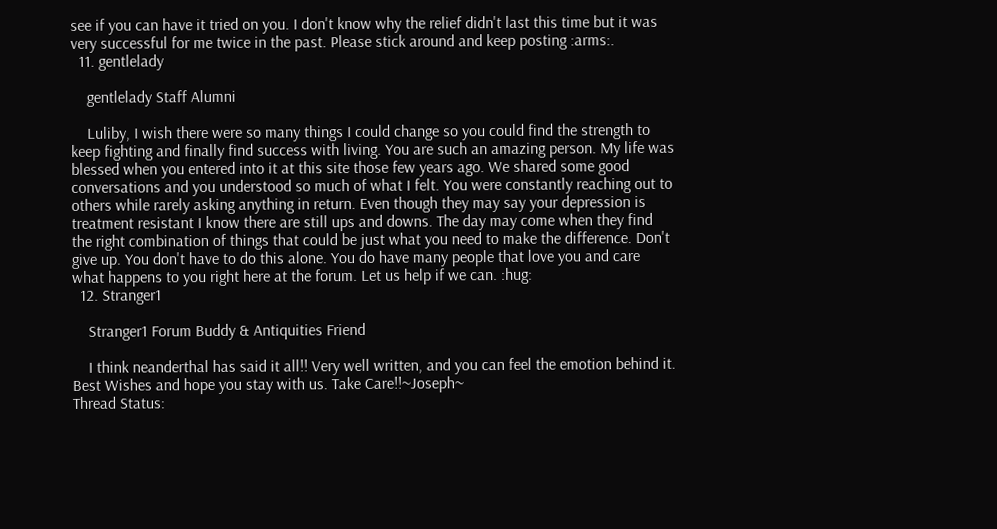see if you can have it tried on you. I don't know why the relief didn't last this time but it was very successful for me twice in the past. Please stick around and keep posting :arms:.
  11. gentlelady

    gentlelady Staff Alumni

    Luliby, I wish there were so many things I could change so you could find the strength to keep fighting and finally find success with living. You are such an amazing person. My life was blessed when you entered into it at this site those few years ago. We shared some good conversations and you understood so much of what I felt. You were constantly reaching out to others while rarely asking anything in return. Even though they may say your depression is treatment resistant I know there are still ups and downs. The day may come when they find the right combination of things that could be just what you need to make the difference. Don't give up. You don't have to do this alone. You do have many people that love you and care what happens to you right here at the forum. Let us help if we can. :hug:
  12. Stranger1

    Stranger1 Forum Buddy & Antiquities Friend

    I think neanderthal has said it all!! Very well written, and you can feel the emotion behind it. Best Wishes and hope you stay with us. Take Care!!~Joseph~
Thread Status: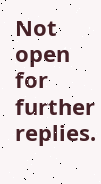Not open for further replies.